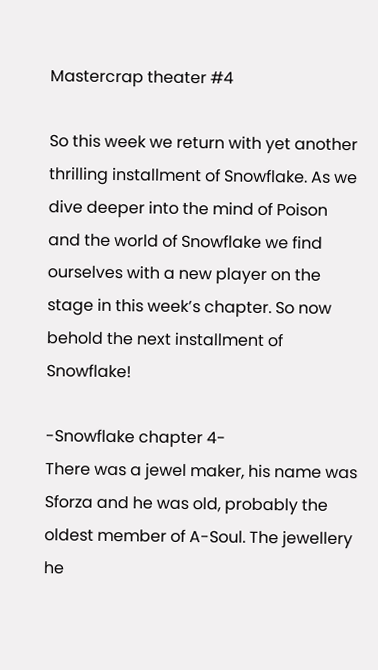Mastercrap theater #4

So this week we return with yet another thrilling installment of Snowflake. As we dive deeper into the mind of Poison and the world of Snowflake we find ourselves with a new player on the stage in this week’s chapter. So now behold the next installment of Snowflake!

-Snowflake chapter 4-
There was a jewel maker, his name was Sforza and he was old, probably the oldest member of A-Soul. The jewellery he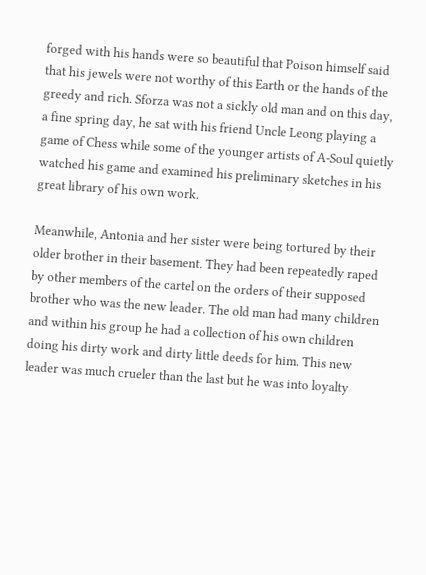forged with his hands were so beautiful that Poison himself said that his jewels were not worthy of this Earth or the hands of the greedy and rich. Sforza was not a sickly old man and on this day, a fine spring day, he sat with his friend Uncle Leong playing a game of Chess while some of the younger artists of A-Soul quietly watched his game and examined his preliminary sketches in his great library of his own work.

Meanwhile, Antonia and her sister were being tortured by their older brother in their basement. They had been repeatedly raped by other members of the cartel on the orders of their supposed brother who was the new leader. The old man had many children and within his group he had a collection of his own children doing his dirty work and dirty little deeds for him. This new leader was much crueler than the last but he was into loyalty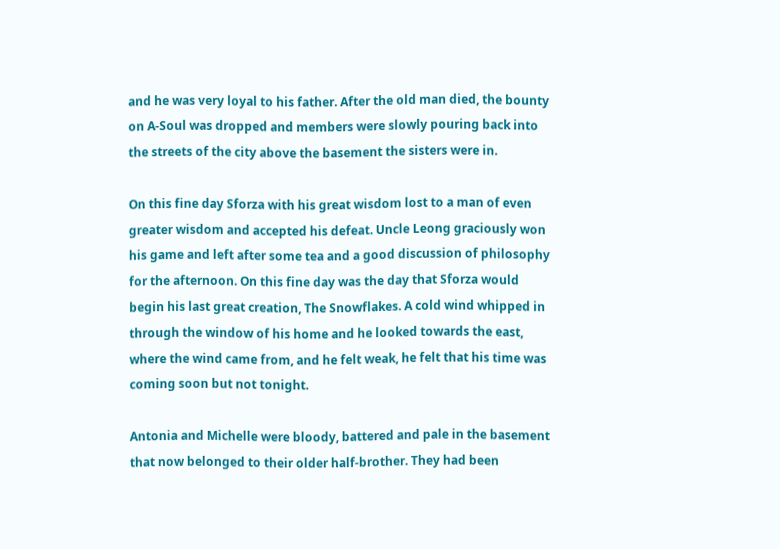and he was very loyal to his father. After the old man died, the bounty on A-Soul was dropped and members were slowly pouring back into the streets of the city above the basement the sisters were in.

On this fine day Sforza with his great wisdom lost to a man of even greater wisdom and accepted his defeat. Uncle Leong graciously won his game and left after some tea and a good discussion of philosophy for the afternoon. On this fine day was the day that Sforza would begin his last great creation, The Snowflakes. A cold wind whipped in through the window of his home and he looked towards the east, where the wind came from, and he felt weak, he felt that his time was coming soon but not tonight.

Antonia and Michelle were bloody, battered and pale in the basement that now belonged to their older half-brother. They had been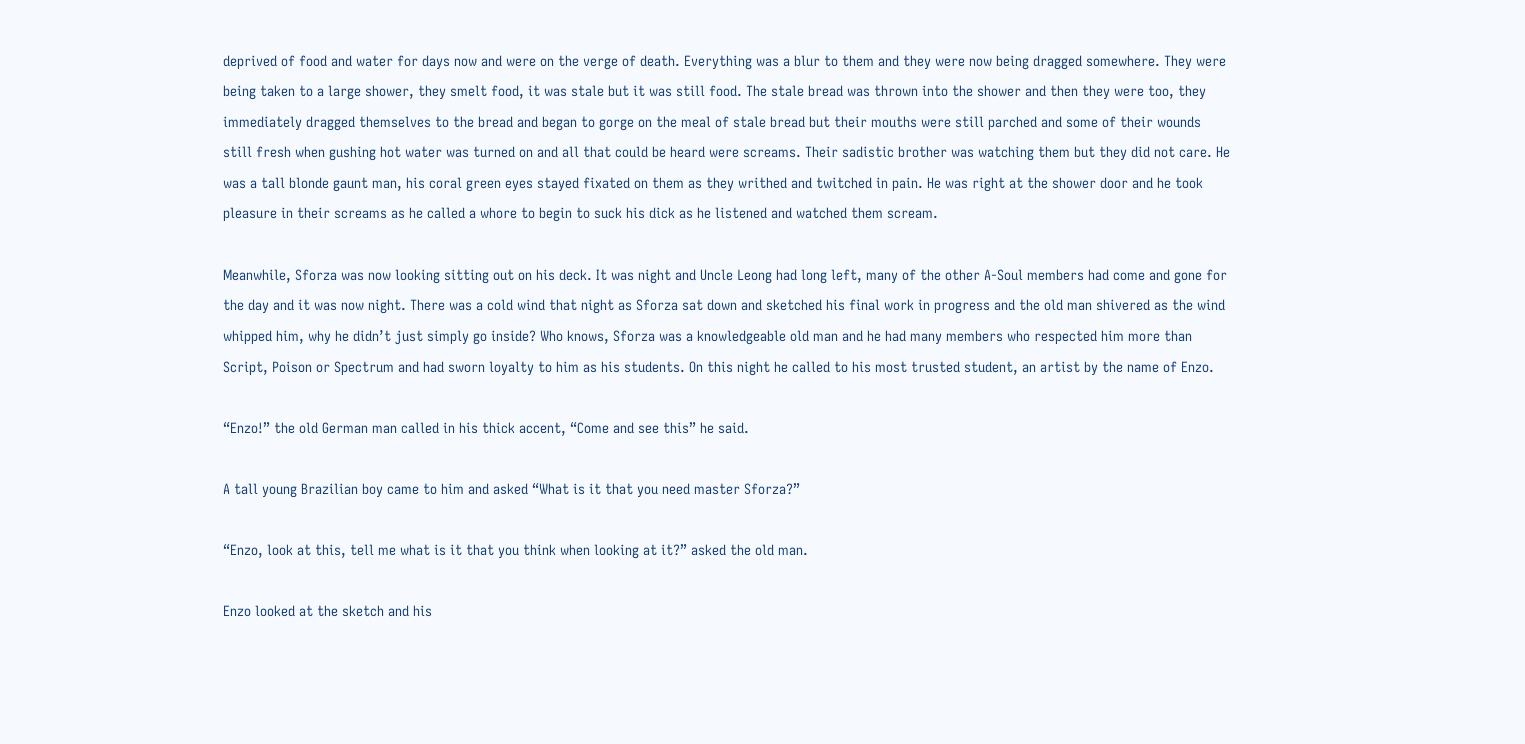deprived of food and water for days now and were on the verge of death. Everything was a blur to them and they were now being dragged somewhere. They were being taken to a large shower, they smelt food, it was stale but it was still food. The stale bread was thrown into the shower and then they were too, they immediately dragged themselves to the bread and began to gorge on the meal of stale bread but their mouths were still parched and some of their wounds still fresh when gushing hot water was turned on and all that could be heard were screams. Their sadistic brother was watching them but they did not care. He was a tall blonde gaunt man, his coral green eyes stayed fixated on them as they writhed and twitched in pain. He was right at the shower door and he took pleasure in their screams as he called a whore to begin to suck his dick as he listened and watched them scream.

Meanwhile, Sforza was now looking sitting out on his deck. It was night and Uncle Leong had long left, many of the other A-Soul members had come and gone for the day and it was now night. There was a cold wind that night as Sforza sat down and sketched his final work in progress and the old man shivered as the wind whipped him, why he didn’t just simply go inside? Who knows, Sforza was a knowledgeable old man and he had many members who respected him more than Script, Poison or Spectrum and had sworn loyalty to him as his students. On this night he called to his most trusted student, an artist by the name of Enzo.

“Enzo!” the old German man called in his thick accent, “Come and see this” he said.

A tall young Brazilian boy came to him and asked “What is it that you need master Sforza?”

“Enzo, look at this, tell me what is it that you think when looking at it?” asked the old man.

Enzo looked at the sketch and his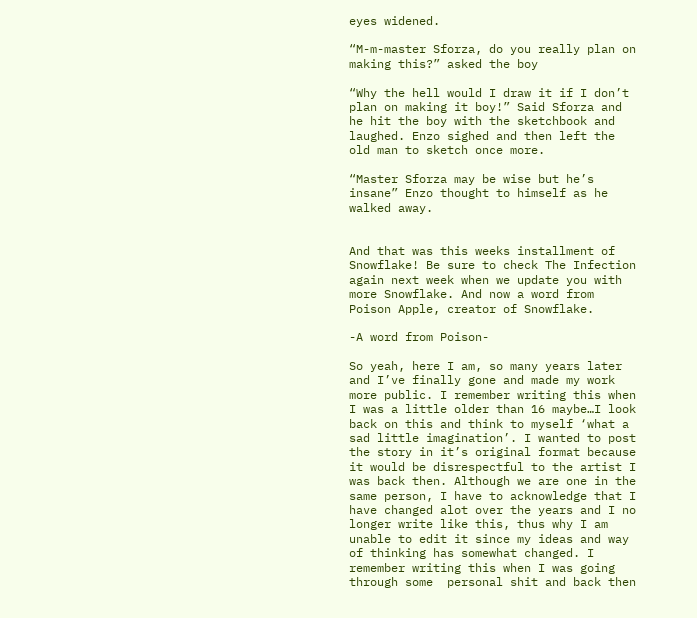eyes widened.

“M-m-master Sforza, do you really plan on making this?” asked the boy

“Why the hell would I draw it if I don’t plan on making it boy!” Said Sforza and he hit the boy with the sketchbook and laughed. Enzo sighed and then left the old man to sketch once more.

“Master Sforza may be wise but he’s insane” Enzo thought to himself as he walked away.


And that was this weeks installment of Snowflake! Be sure to check The Infection again next week when we update you with more Snowflake. And now a word from Poison Apple, creator of Snowflake.

-A word from Poison-

So yeah, here I am, so many years later and I’ve finally gone and made my work more public. I remember writing this when I was a little older than 16 maybe…I look back on this and think to myself ‘what a sad little imagination’. I wanted to post the story in it’s original format because it would be disrespectful to the artist I was back then. Although we are one in the same person, I have to acknowledge that I have changed alot over the years and I no longer write like this, thus why I am unable to edit it since my ideas and way of thinking has somewhat changed. I remember writing this when I was going through some  personal shit and back then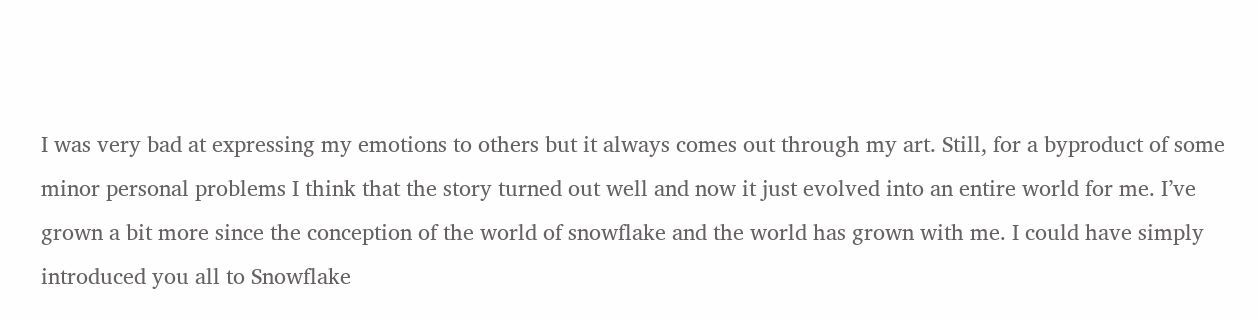I was very bad at expressing my emotions to others but it always comes out through my art. Still, for a byproduct of some minor personal problems I think that the story turned out well and now it just evolved into an entire world for me. I’ve grown a bit more since the conception of the world of snowflake and the world has grown with me. I could have simply introduced you all to Snowflake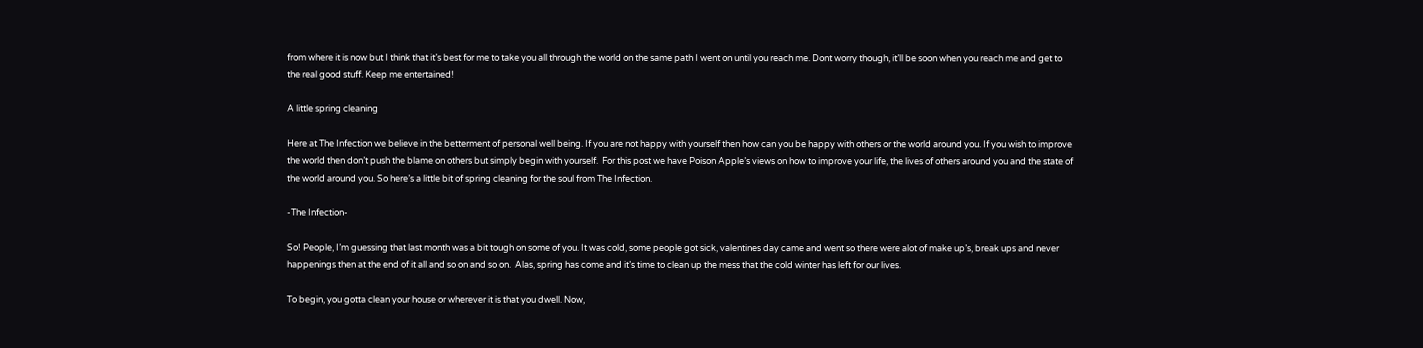from where it is now but I think that it’s best for me to take you all through the world on the same path I went on until you reach me. Dont worry though, it’ll be soon when you reach me and get to the real good stuff. Keep me entertained!

A little spring cleaning

Here at The Infection we believe in the betterment of personal well being. If you are not happy with yourself then how can you be happy with others or the world around you. If you wish to improve the world then don’t push the blame on others but simply begin with yourself.  For this post we have Poison Apple’s views on how to improve your life, the lives of others around you and the state of the world around you. So here’s a little bit of spring cleaning for the soul from The Infection.

-The Infection-

So! People, I’m guessing that last month was a bit tough on some of you. It was cold, some people got sick, valentines day came and went so there were alot of make up’s, break ups and never happenings then at the end of it all and so on and so on.  Alas, spring has come and it’s time to clean up the mess that the cold winter has left for our lives.

To begin, you gotta clean your house or wherever it is that you dwell. Now,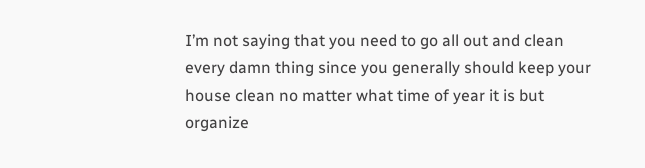I’m not saying that you need to go all out and clean every damn thing since you generally should keep your house clean no matter what time of year it is but organize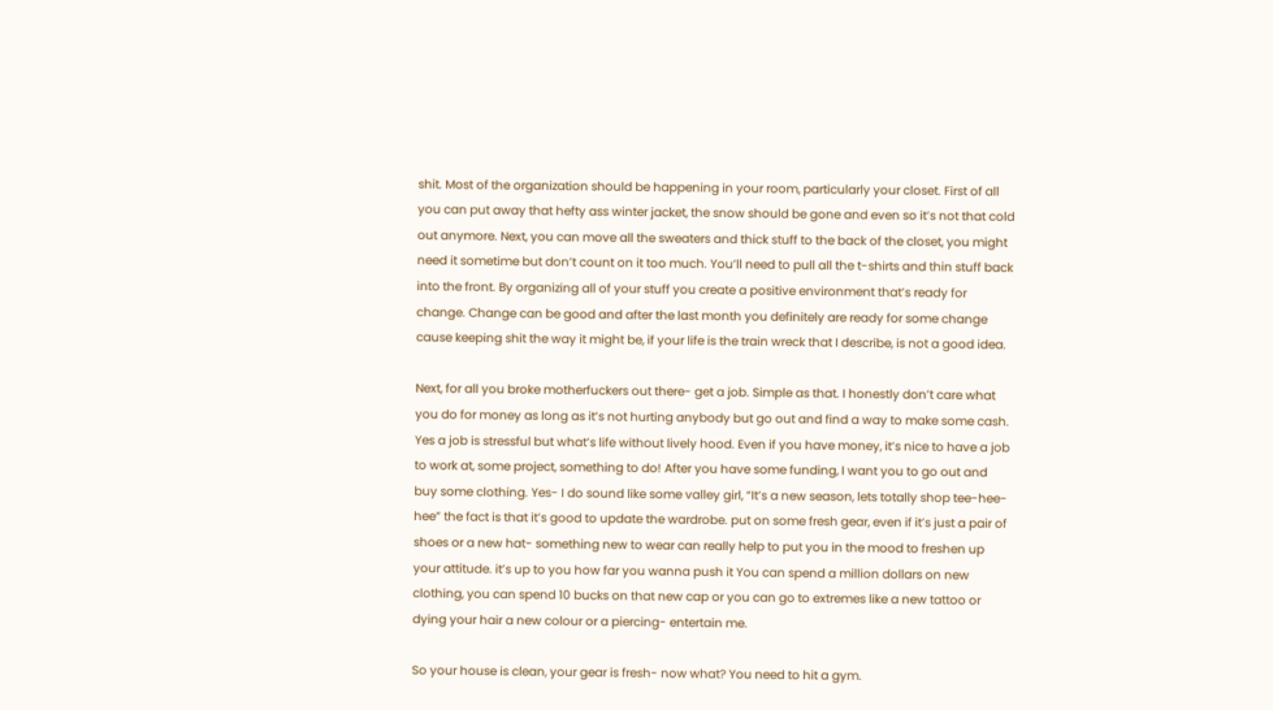shit. Most of the organization should be happening in your room, particularly your closet. First of all you can put away that hefty ass winter jacket, the snow should be gone and even so it’s not that cold out anymore. Next, you can move all the sweaters and thick stuff to the back of the closet, you might need it sometime but don’t count on it too much. You’ll need to pull all the t-shirts and thin stuff back into the front. By organizing all of your stuff you create a positive environment that’s ready for change. Change can be good and after the last month you definitely are ready for some change cause keeping shit the way it might be, if your life is the train wreck that I describe, is not a good idea.

Next, for all you broke motherfuckers out there- get a job. Simple as that. I honestly don’t care what you do for money as long as it’s not hurting anybody but go out and find a way to make some cash. Yes a job is stressful but what’s life without lively hood. Even if you have money, it’s nice to have a job to work at, some project, something to do! After you have some funding, I want you to go out and buy some clothing. Yes- I do sound like some valley girl, “It’s a new season, lets totally shop tee-hee-hee” the fact is that it’s good to update the wardrobe. put on some fresh gear, even if it’s just a pair of shoes or a new hat- something new to wear can really help to put you in the mood to freshen up your attitude. it’s up to you how far you wanna push it You can spend a million dollars on new clothing, you can spend 10 bucks on that new cap or you can go to extremes like a new tattoo or dying your hair a new colour or a piercing- entertain me.

So your house is clean, your gear is fresh- now what? You need to hit a gym.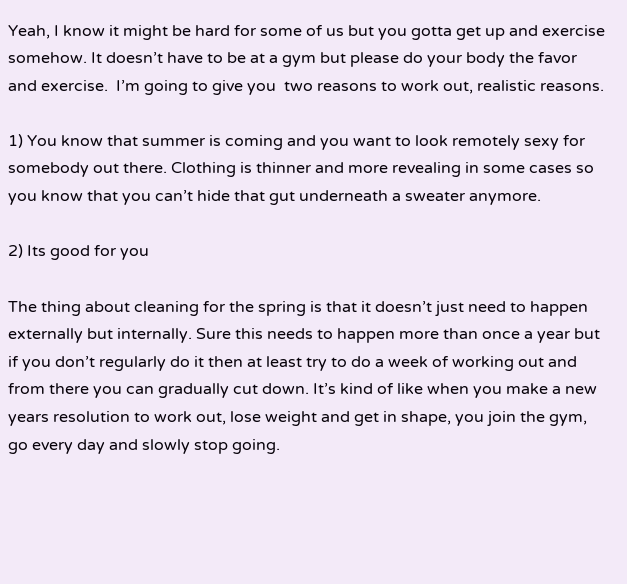Yeah, I know it might be hard for some of us but you gotta get up and exercise somehow. It doesn’t have to be at a gym but please do your body the favor and exercise.  I’m going to give you  two reasons to work out, realistic reasons.

1) You know that summer is coming and you want to look remotely sexy for somebody out there. Clothing is thinner and more revealing in some cases so you know that you can’t hide that gut underneath a sweater anymore.

2) Its good for you

The thing about cleaning for the spring is that it doesn’t just need to happen externally but internally. Sure this needs to happen more than once a year but if you don’t regularly do it then at least try to do a week of working out and from there you can gradually cut down. It’s kind of like when you make a new years resolution to work out, lose weight and get in shape, you join the gym, go every day and slowly stop going.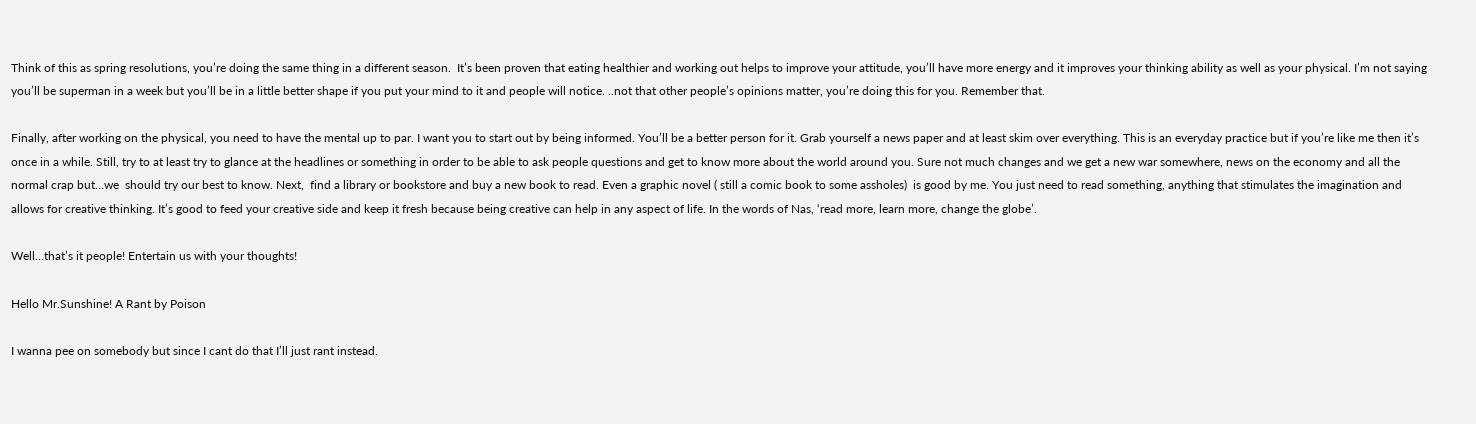Think of this as spring resolutions, you’re doing the same thing in a different season.  It’s been proven that eating healthier and working out helps to improve your attitude, you’ll have more energy and it improves your thinking ability as well as your physical. I’m not saying you’ll be superman in a week but you’ll be in a little better shape if you put your mind to it and people will notice. ..not that other people’s opinions matter, you’re doing this for you. Remember that.

Finally, after working on the physical, you need to have the mental up to par. I want you to start out by being informed. You’ll be a better person for it. Grab yourself a news paper and at least skim over everything. This is an everyday practice but if you’re like me then it’s once in a while. Still, try to at least try to glance at the headlines or something in order to be able to ask people questions and get to know more about the world around you. Sure not much changes and we get a new war somewhere, news on the economy and all the normal crap but…we  should try our best to know. Next,  find a library or bookstore and buy a new book to read. Even a graphic novel ( still a comic book to some assholes)  is good by me. You just need to read something, anything that stimulates the imagination and allows for creative thinking. It’s good to feed your creative side and keep it fresh because being creative can help in any aspect of life. In the words of Nas, ‘read more, learn more, change the globe’.

Well…that’s it people! Entertain us with your thoughts!

Hello Mr.Sunshine! A Rant by Poison

I wanna pee on somebody but since I cant do that I’ll just rant instead.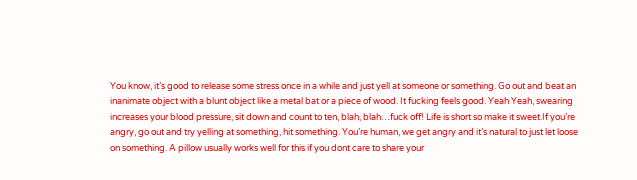You know, it’s good to release some stress once in a while and just yell at someone or something. Go out and beat an inanimate object with a blunt object like a metal bat or a piece of wood. It fucking feels good. Yeah Yeah, swearing increases your blood pressure, sit down and count to ten, blah, blah…fuck off! Life is short so make it sweet.If you’re angry, go out and try yelling at something, hit something. You’re human, we get angry and it’s natural to just let loose on something. A pillow usually works well for this if you dont care to share your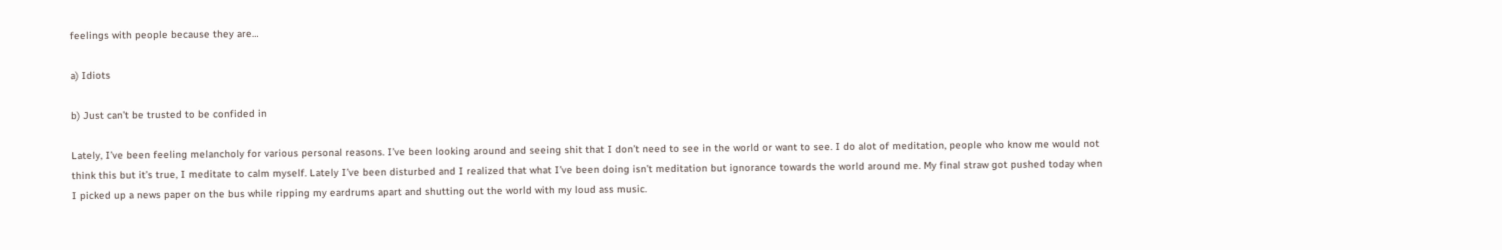feelings with people because they are…

a) Idiots

b) Just can’t be trusted to be confided in

Lately, I’ve been feeling melancholy for various personal reasons. I’ve been looking around and seeing shit that I don’t need to see in the world or want to see. I do alot of meditation, people who know me would not think this but it’s true, I meditate to calm myself. Lately I’ve been disturbed and I realized that what I’ve been doing isn’t meditation but ignorance towards the world around me. My final straw got pushed today when I picked up a news paper on the bus while ripping my eardrums apart and shutting out the world with my loud ass music.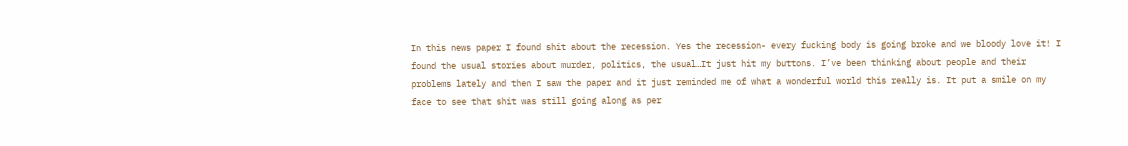In this news paper I found shit about the recession. Yes the recession- every fucking body is going broke and we bloody love it! I found the usual stories about murder, politics, the usual…It just hit my buttons. I’ve been thinking about people and their problems lately and then I saw the paper and it just reminded me of what a wonderful world this really is. It put a smile on my face to see that shit was still going along as per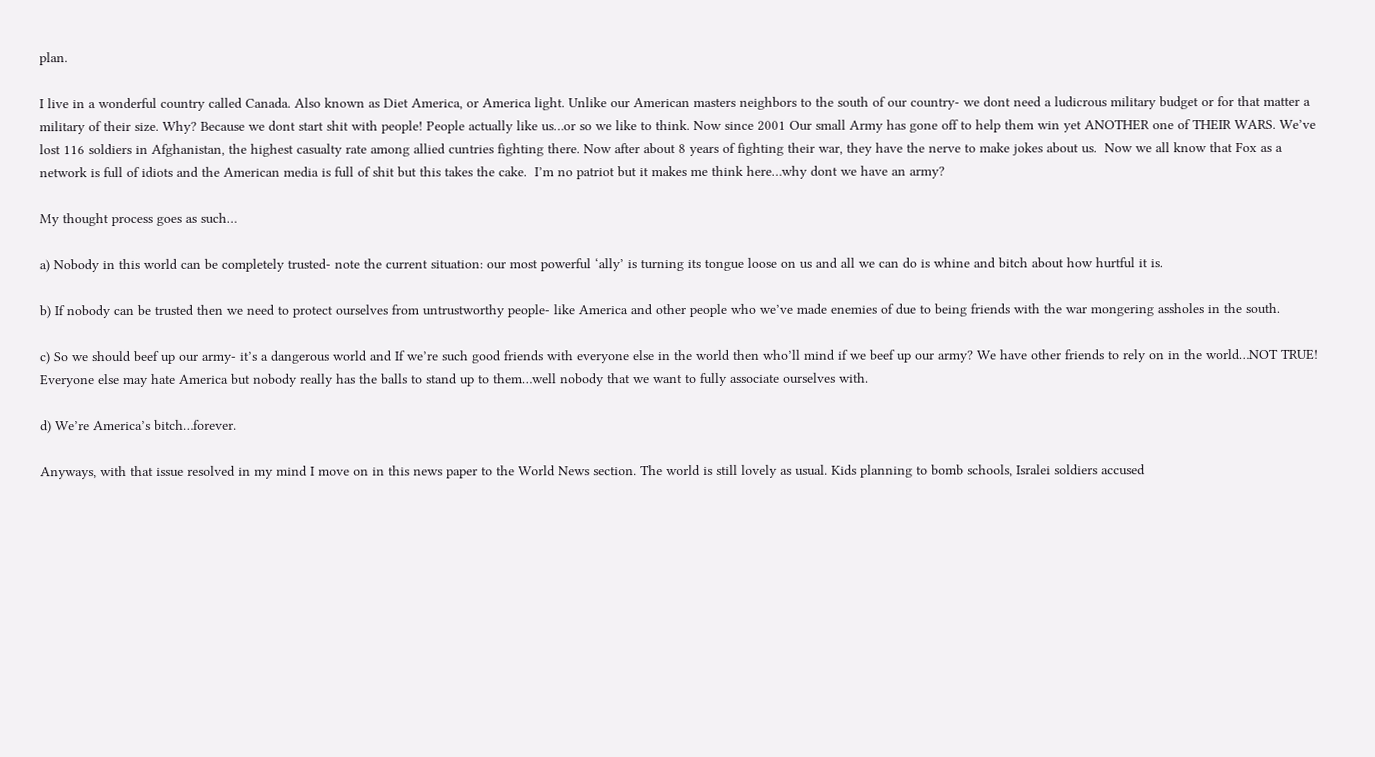plan.

I live in a wonderful country called Canada. Also known as Diet America, or America light. Unlike our American masters neighbors to the south of our country- we dont need a ludicrous military budget or for that matter a military of their size. Why? Because we dont start shit with people! People actually like us…or so we like to think. Now since 2001 Our small Army has gone off to help them win yet ANOTHER one of THEIR WARS. We’ve lost 116 soldiers in Afghanistan, the highest casualty rate among allied cuntries fighting there. Now after about 8 years of fighting their war, they have the nerve to make jokes about us.  Now we all know that Fox as a network is full of idiots and the American media is full of shit but this takes the cake.  I’m no patriot but it makes me think here…why dont we have an army?

My thought process goes as such…

a) Nobody in this world can be completely trusted- note the current situation: our most powerful ‘ally’ is turning its tongue loose on us and all we can do is whine and bitch about how hurtful it is.

b) If nobody can be trusted then we need to protect ourselves from untrustworthy people- like America and other people who we’ve made enemies of due to being friends with the war mongering assholes in the south.

c) So we should beef up our army- it’s a dangerous world and If we’re such good friends with everyone else in the world then who’ll mind if we beef up our army? We have other friends to rely on in the world…NOT TRUE! Everyone else may hate America but nobody really has the balls to stand up to them…well nobody that we want to fully associate ourselves with.

d) We’re America’s bitch…forever.

Anyways, with that issue resolved in my mind I move on in this news paper to the World News section. The world is still lovely as usual. Kids planning to bomb schools, Isralei soldiers accused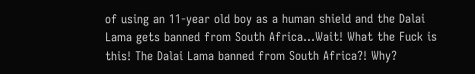of using an 11-year old boy as a human shield and the Dalai Lama gets banned from South Africa…Wait! What the Fuck is this! The Dalai Lama banned from South Africa?! Why?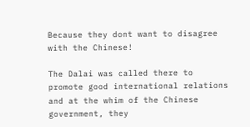Because they dont want to disagree with the Chinese!

The Dalai was called there to promote good international relations and at the whim of the Chinese government, they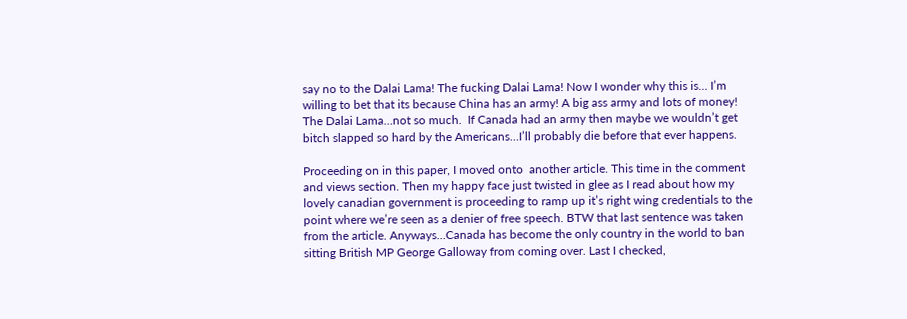say no to the Dalai Lama! The fucking Dalai Lama! Now I wonder why this is… I’m willing to bet that its because China has an army! A big ass army and lots of money! The Dalai Lama…not so much.  If Canada had an army then maybe we wouldn’t get bitch slapped so hard by the Americans…I’ll probably die before that ever happens.

Proceeding on in this paper, I moved onto  another article. This time in the comment and views section. Then my happy face just twisted in glee as I read about how my lovely canadian government is proceeding to ramp up it’s right wing credentials to the point where we’re seen as a denier of free speech. BTW that last sentence was taken from the article. Anyways…Canada has become the only country in the world to ban sitting British MP George Galloway from coming over. Last I checked,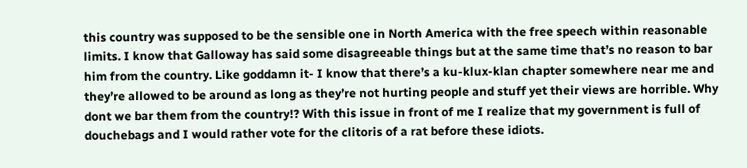this country was supposed to be the sensible one in North America with the free speech within reasonable limits. I know that Galloway has said some disagreeable things but at the same time that’s no reason to bar him from the country. Like goddamn it- I know that there’s a ku-klux-klan chapter somewhere near me and they’re allowed to be around as long as they’re not hurting people and stuff yet their views are horrible. Why dont we bar them from the country!? With this issue in front of me I realize that my government is full of douchebags and I would rather vote for the clitoris of a rat before these idiots.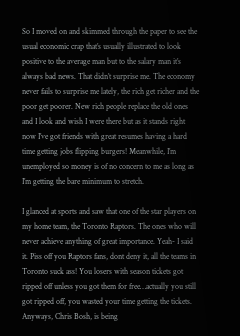So I moved on and skimmed through the paper to see the usual economic crap that’s usually illustrated to look positive to the average man but to the salary man it’s always bad news. That didn’t surprise me. The economy never fails to surprise me lately, the rich get richer and the poor get poorer. New rich people replace the old ones and I look and wish I were there but as it stands right now I’ve got friends with great resumes having a hard time getting jobs flipping burgers! Meanwhile, I’m unemployed so money is of no concern to me as long as I’m getting the bare minimum to stretch.

I glanced at sports and saw that one of the star players on my home team, the Toronto Raptors. The ones who will never achieve anything of great importance. Yeah- I said it. Piss off you Raptors fans, dont deny it, all the teams in Toronto suck ass! You losers with season tickets got ripped off unless you got them for free…actually you still got ripped off, you wasted your time getting the tickets. Anyways, Chris Bosh, is being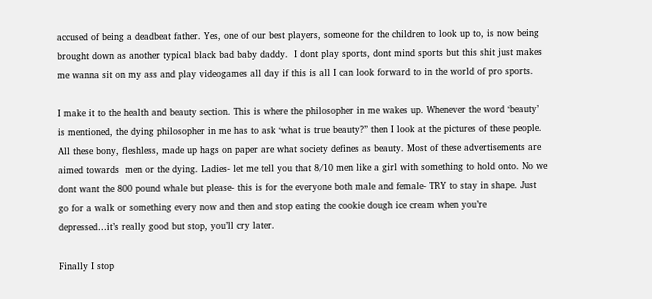accused of being a deadbeat father. Yes, one of our best players, someone for the children to look up to, is now being brought down as another typical black bad baby daddy.  I dont play sports, dont mind sports but this shit just makes me wanna sit on my ass and play videogames all day if this is all I can look forward to in the world of pro sports.

I make it to the health and beauty section. This is where the philosopher in me wakes up. Whenever the word ‘beauty’ is mentioned, the dying philosopher in me has to ask ‘what is true beauty?” then I look at the pictures of these people. All these bony, fleshless, made up hags on paper are what society defines as beauty. Most of these advertisements are aimed towards  men or the dying. Ladies- let me tell you that 8/10 men like a girl with something to hold onto. No we dont want the 800 pound whale but please- this is for the everyone both male and female- TRY to stay in shape. Just go for a walk or something every now and then and stop eating the cookie dough ice cream when you’re depressed…it’s really good but stop, you’ll cry later.

Finally I stop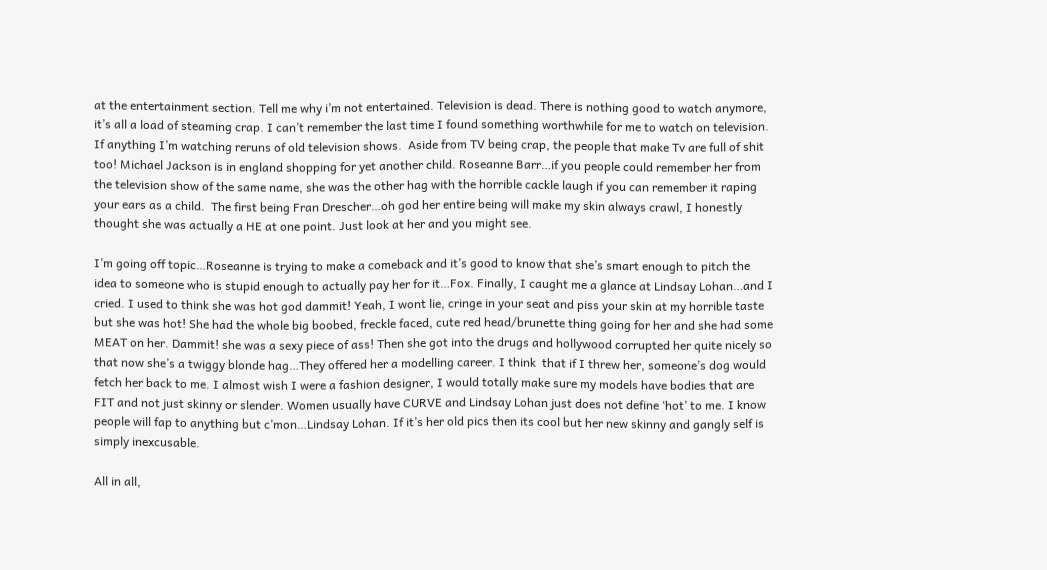at the entertainment section. Tell me why i’m not entertained. Television is dead. There is nothing good to watch anymore, it’s all a load of steaming crap. I can’t remember the last time I found something worthwhile for me to watch on television. If anything I’m watching reruns of old television shows.  Aside from TV being crap, the people that make Tv are full of shit too! Michael Jackson is in england shopping for yet another child. Roseanne Barr…if you people could remember her from the television show of the same name, she was the other hag with the horrible cackle laugh if you can remember it raping your ears as a child.  The first being Fran Drescher…oh god her entire being will make my skin always crawl, I honestly thought she was actually a HE at one point. Just look at her and you might see.

I’m going off topic…Roseanne is trying to make a comeback and it’s good to know that she’s smart enough to pitch the idea to someone who is stupid enough to actually pay her for it…Fox. Finally, I caught me a glance at Lindsay Lohan…and I cried. I used to think she was hot god dammit! Yeah, I wont lie, cringe in your seat and piss your skin at my horrible taste but she was hot! She had the whole big boobed, freckle faced, cute red head/brunette thing going for her and she had some MEAT on her. Dammit! she was a sexy piece of ass! Then she got into the drugs and hollywood corrupted her quite nicely so that now she’s a twiggy blonde hag…They offered her a modelling career. I think  that if I threw her, someone’s dog would fetch her back to me. I almost wish I were a fashion designer, I would totally make sure my models have bodies that are FIT and not just skinny or slender. Women usually have CURVE and Lindsay Lohan just does not define ‘hot’ to me. I know people will fap to anything but c’mon…Lindsay Lohan. If it’s her old pics then its cool but her new skinny and gangly self is simply inexcusable.

All in all,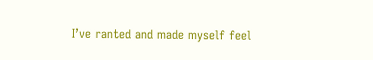I’ve ranted and made myself feel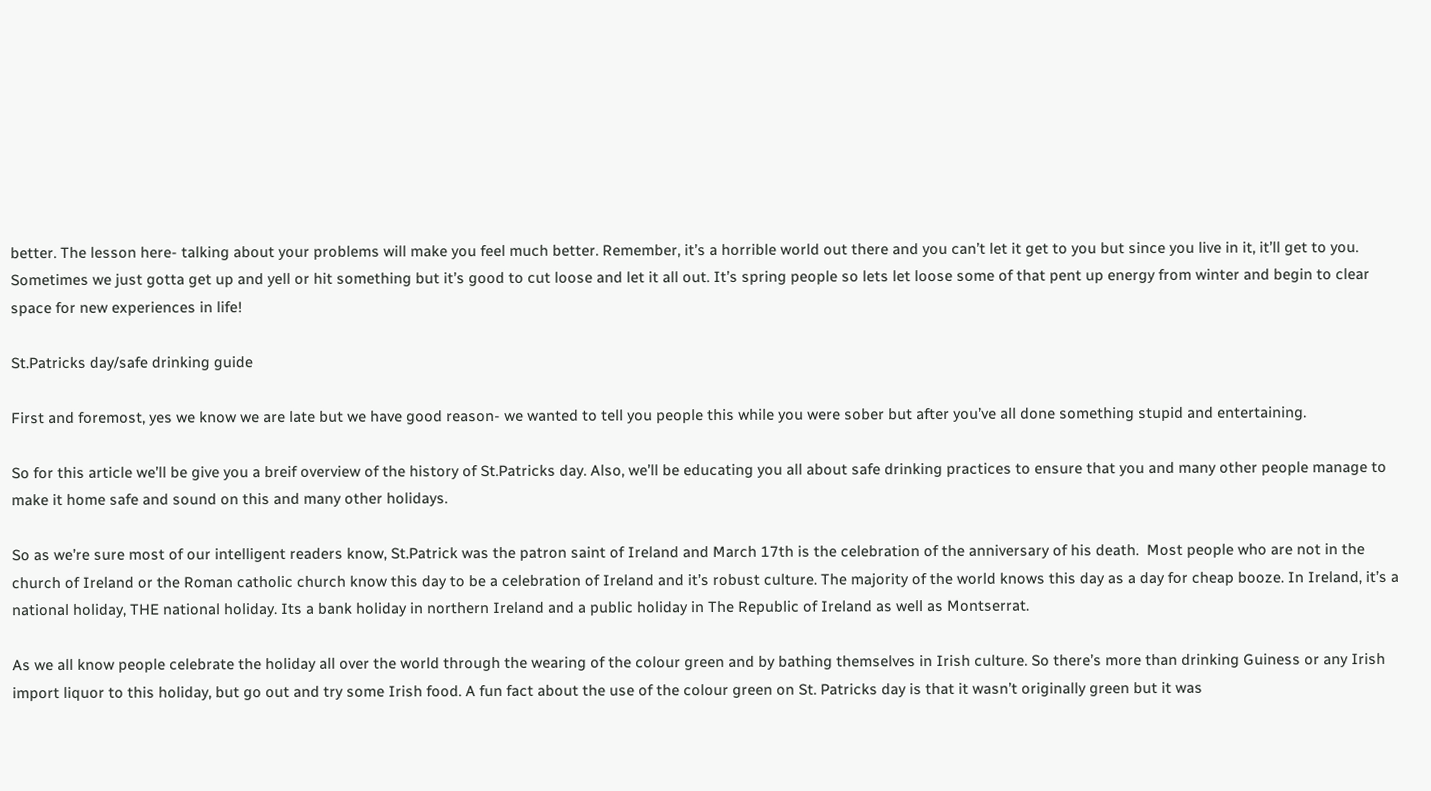better. The lesson here- talking about your problems will make you feel much better. Remember, it’s a horrible world out there and you can’t let it get to you but since you live in it, it’ll get to you. Sometimes we just gotta get up and yell or hit something but it’s good to cut loose and let it all out. It’s spring people so lets let loose some of that pent up energy from winter and begin to clear space for new experiences in life!

St.Patricks day/safe drinking guide

First and foremost, yes we know we are late but we have good reason- we wanted to tell you people this while you were sober but after you’ve all done something stupid and entertaining.

So for this article we’ll be give you a breif overview of the history of St.Patricks day. Also, we’ll be educating you all about safe drinking practices to ensure that you and many other people manage to make it home safe and sound on this and many other holidays.

So as we’re sure most of our intelligent readers know, St.Patrick was the patron saint of Ireland and March 17th is the celebration of the anniversary of his death.  Most people who are not in the church of Ireland or the Roman catholic church know this day to be a celebration of Ireland and it’s robust culture. The majority of the world knows this day as a day for cheap booze. In Ireland, it’s a national holiday, THE national holiday. Its a bank holiday in northern Ireland and a public holiday in The Republic of Ireland as well as Montserrat.

As we all know people celebrate the holiday all over the world through the wearing of the colour green and by bathing themselves in Irish culture. So there’s more than drinking Guiness or any Irish import liquor to this holiday, but go out and try some Irish food. A fun fact about the use of the colour green on St. Patricks day is that it wasn’t originally green but it was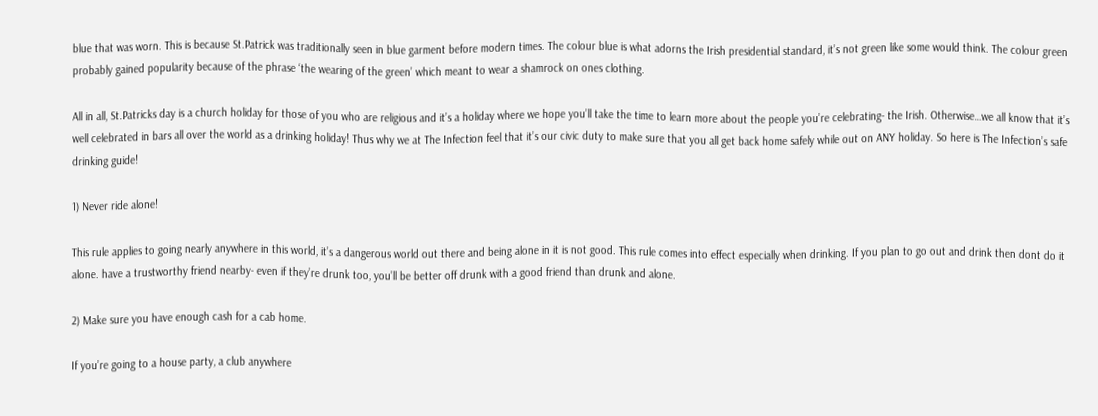blue that was worn. This is because St.Patrick was traditionally seen in blue garment before modern times. The colour blue is what adorns the Irish presidential standard, it’s not green like some would think. The colour green probably gained popularity because of the phrase ‘the wearing of the green’ which meant to wear a shamrock on ones clothing.

All in all, St.Patricks day is a church holiday for those of you who are religious and it’s a holiday where we hope you’ll take the time to learn more about the people you’re celebrating- the Irish. Otherwise…we all know that it’s well celebrated in bars all over the world as a drinking holiday! Thus why we at The Infection feel that it’s our civic duty to make sure that you all get back home safely while out on ANY holiday. So here is The Infection’s safe drinking guide!

1) Never ride alone!

This rule applies to going nearly anywhere in this world, it’s a dangerous world out there and being alone in it is not good. This rule comes into effect especially when drinking. If you plan to go out and drink then dont do it alone. have a trustworthy friend nearby- even if they’re drunk too, you’ll be better off drunk with a good friend than drunk and alone.

2) Make sure you have enough cash for a cab home.

If you’re going to a house party, a club anywhere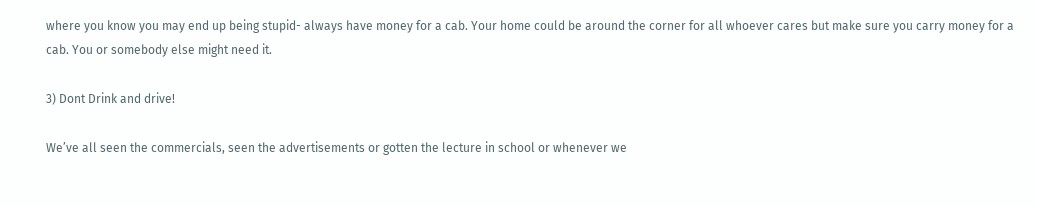where you know you may end up being stupid- always have money for a cab. Your home could be around the corner for all whoever cares but make sure you carry money for a cab. You or somebody else might need it.

3) Dont Drink and drive!

We’ve all seen the commercials, seen the advertisements or gotten the lecture in school or whenever we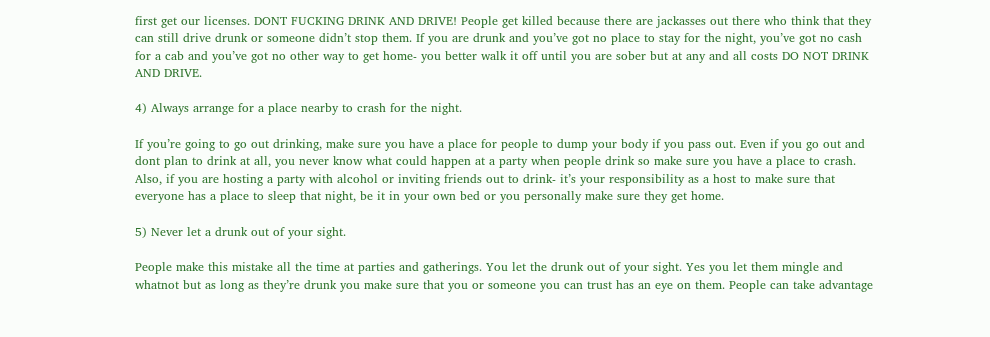first get our licenses. DONT FUCKING DRINK AND DRIVE! People get killed because there are jackasses out there who think that they can still drive drunk or someone didn’t stop them. If you are drunk and you’ve got no place to stay for the night, you’ve got no cash for a cab and you’ve got no other way to get home- you better walk it off until you are sober but at any and all costs DO NOT DRINK AND DRIVE.

4) Always arrange for a place nearby to crash for the night.

If you’re going to go out drinking, make sure you have a place for people to dump your body if you pass out. Even if you go out and dont plan to drink at all, you never know what could happen at a party when people drink so make sure you have a place to crash. Also, if you are hosting a party with alcohol or inviting friends out to drink- it’s your responsibility as a host to make sure that everyone has a place to sleep that night, be it in your own bed or you personally make sure they get home.

5) Never let a drunk out of your sight.

People make this mistake all the time at parties and gatherings. You let the drunk out of your sight. Yes you let them mingle and whatnot but as long as they’re drunk you make sure that you or someone you can trust has an eye on them. People can take advantage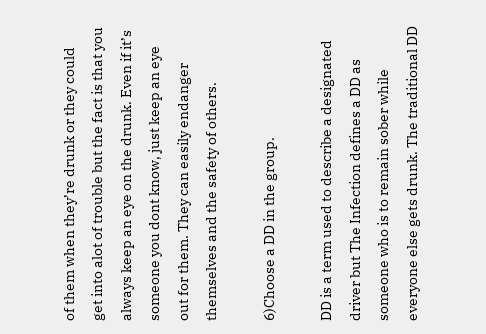of them when they’re drunk or they could get into alot of trouble but the fact is that you always keep an eye on the drunk. Even if it’s someone you dont know, just keep an eye out for them. They can easily endanger themselves and the safety of others.

6)Choose a DD in the group.

DD is a term used to describe a designated driver but The Infection defines a DD as someone who is to remain sober while everyone else gets drunk. The traditional DD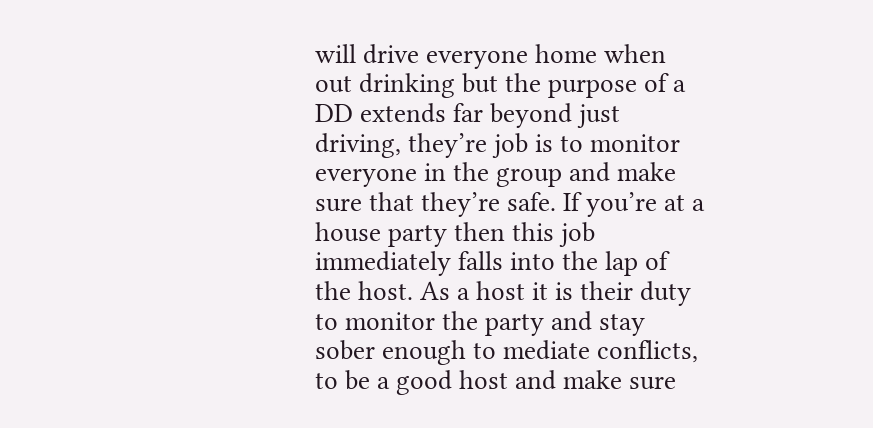will drive everyone home when out drinking but the purpose of a DD extends far beyond just driving, they’re job is to monitor everyone in the group and make sure that they’re safe. If you’re at a house party then this job immediately falls into the lap of the host. As a host it is their duty to monitor the party and stay sober enough to mediate conflicts, to be a good host and make sure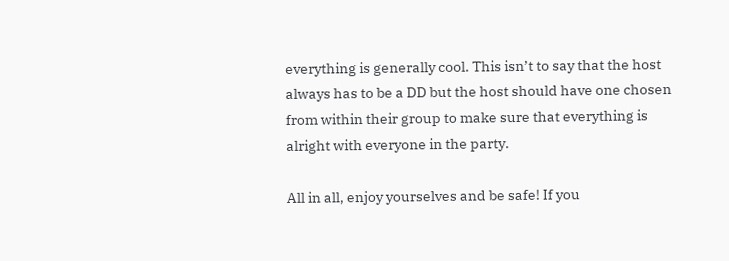everything is generally cool. This isn’t to say that the host always has to be a DD but the host should have one chosen from within their group to make sure that everything is alright with everyone in the party.

All in all, enjoy yourselves and be safe! If you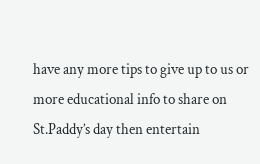have any more tips to give up to us or more educational info to share on St.Paddy’s day then entertain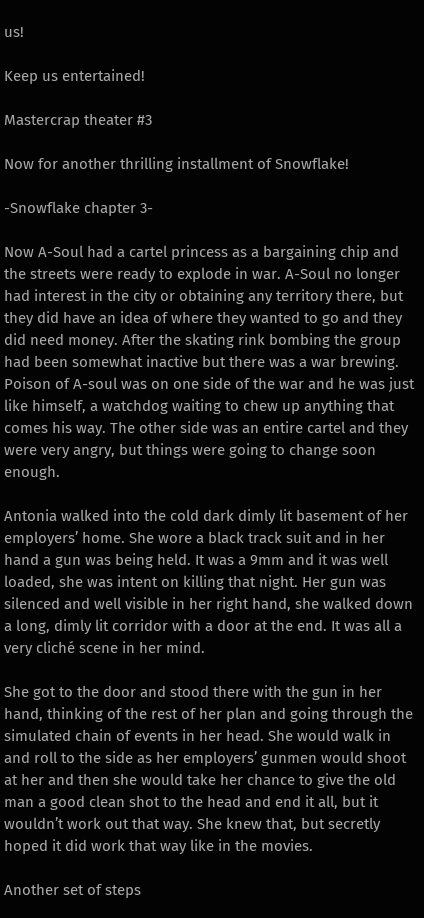us!

Keep us entertained!

Mastercrap theater #3

Now for another thrilling installment of Snowflake!

-Snowflake chapter 3-

Now A-Soul had a cartel princess as a bargaining chip and the streets were ready to explode in war. A-Soul no longer had interest in the city or obtaining any territory there, but they did have an idea of where they wanted to go and they did need money. After the skating rink bombing the group had been somewhat inactive but there was a war brewing. Poison of A-soul was on one side of the war and he was just like himself, a watchdog waiting to chew up anything that comes his way. The other side was an entire cartel and they were very angry, but things were going to change soon enough.

Antonia walked into the cold dark dimly lit basement of her employers’ home. She wore a black track suit and in her hand a gun was being held. It was a 9mm and it was well loaded, she was intent on killing that night. Her gun was silenced and well visible in her right hand, she walked down a long, dimly lit corridor with a door at the end. It was all a very cliché scene in her mind.

She got to the door and stood there with the gun in her hand, thinking of the rest of her plan and going through the simulated chain of events in her head. She would walk in and roll to the side as her employers’ gunmen would shoot at her and then she would take her chance to give the old man a good clean shot to the head and end it all, but it wouldn’t work out that way. She knew that, but secretly hoped it did work that way like in the movies.

Another set of steps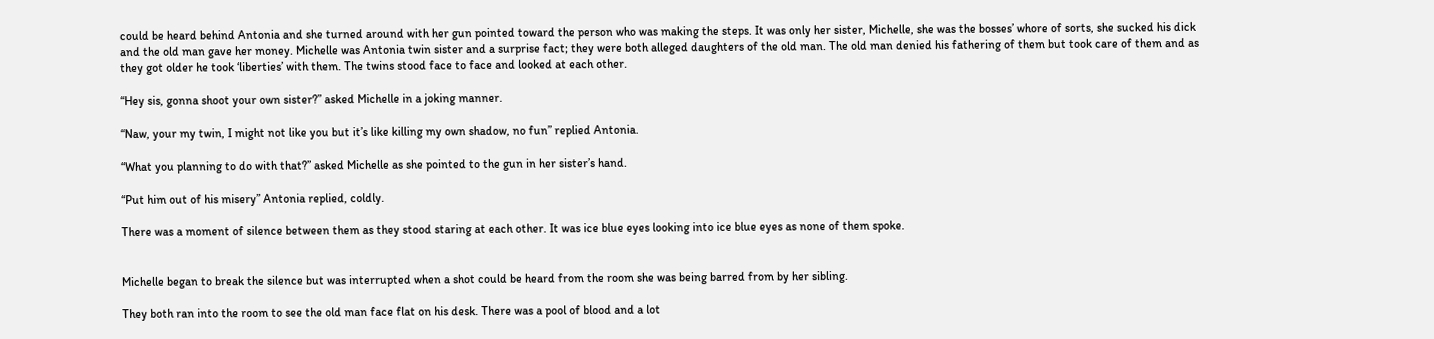could be heard behind Antonia and she turned around with her gun pointed toward the person who was making the steps. It was only her sister, Michelle, she was the bosses’ whore of sorts, she sucked his dick and the old man gave her money. Michelle was Antonia twin sister and a surprise fact; they were both alleged daughters of the old man. The old man denied his fathering of them but took care of them and as they got older he took ‘liberties’ with them. The twins stood face to face and looked at each other.

“Hey sis, gonna shoot your own sister?” asked Michelle in a joking manner.

“Naw, your my twin, I might not like you but it’s like killing my own shadow, no fun” replied Antonia.

“What you planning to do with that?” asked Michelle as she pointed to the gun in her sister’s hand.

“Put him out of his misery” Antonia replied, coldly.

There was a moment of silence between them as they stood staring at each other. It was ice blue eyes looking into ice blue eyes as none of them spoke.


Michelle began to break the silence but was interrupted when a shot could be heard from the room she was being barred from by her sibling.

They both ran into the room to see the old man face flat on his desk. There was a pool of blood and a lot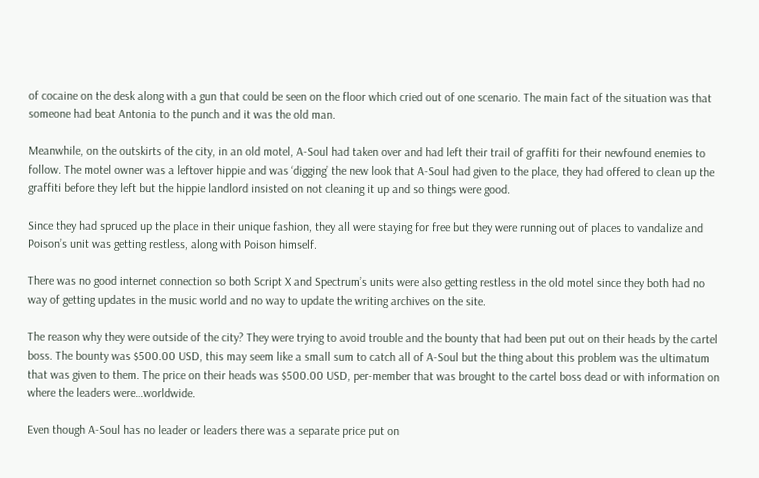of cocaine on the desk along with a gun that could be seen on the floor which cried out of one scenario. The main fact of the situation was that someone had beat Antonia to the punch and it was the old man.

Meanwhile, on the outskirts of the city, in an old motel, A-Soul had taken over and had left their trail of graffiti for their newfound enemies to follow. The motel owner was a leftover hippie and was ‘digging’ the new look that A-Soul had given to the place, they had offered to clean up the graffiti before they left but the hippie landlord insisted on not cleaning it up and so things were good.

Since they had spruced up the place in their unique fashion, they all were staying for free but they were running out of places to vandalize and Poison’s unit was getting restless, along with Poison himself.

There was no good internet connection so both Script X and Spectrum’s units were also getting restless in the old motel since they both had no way of getting updates in the music world and no way to update the writing archives on the site.

The reason why they were outside of the city? They were trying to avoid trouble and the bounty that had been put out on their heads by the cartel boss. The bounty was $500.00 USD, this may seem like a small sum to catch all of A-Soul but the thing about this problem was the ultimatum that was given to them. The price on their heads was $500.00 USD, per-member that was brought to the cartel boss dead or with information on where the leaders were…worldwide.

Even though A-Soul has no leader or leaders there was a separate price put on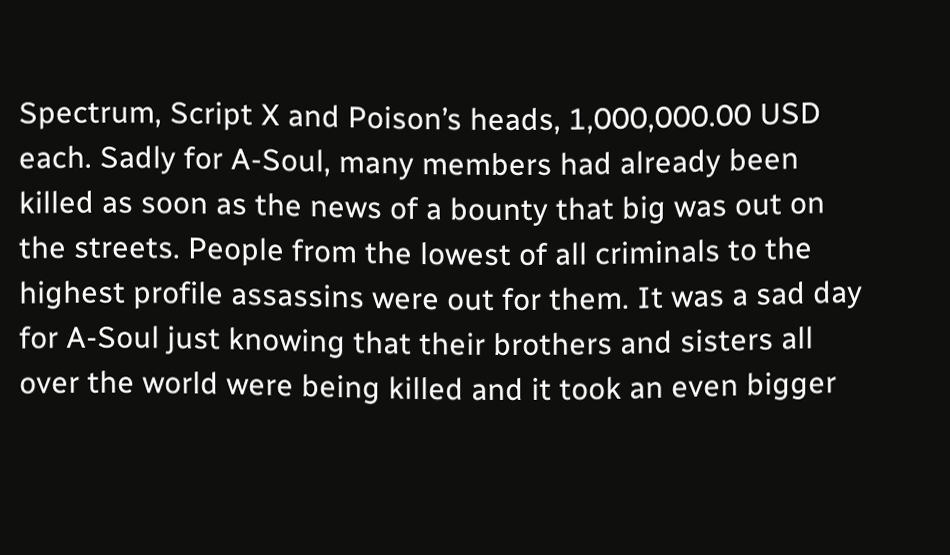Spectrum, Script X and Poison’s heads, 1,000,000.00 USD each. Sadly for A-Soul, many members had already been killed as soon as the news of a bounty that big was out on the streets. People from the lowest of all criminals to the highest profile assassins were out for them. It was a sad day for A-Soul just knowing that their brothers and sisters all over the world were being killed and it took an even bigger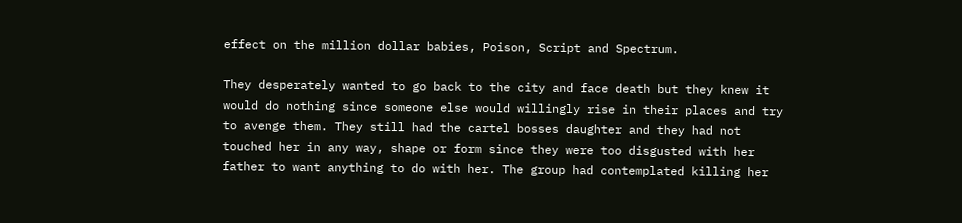effect on the million dollar babies, Poison, Script and Spectrum.

They desperately wanted to go back to the city and face death but they knew it would do nothing since someone else would willingly rise in their places and try to avenge them. They still had the cartel bosses daughter and they had not touched her in any way, shape or form since they were too disgusted with her father to want anything to do with her. The group had contemplated killing her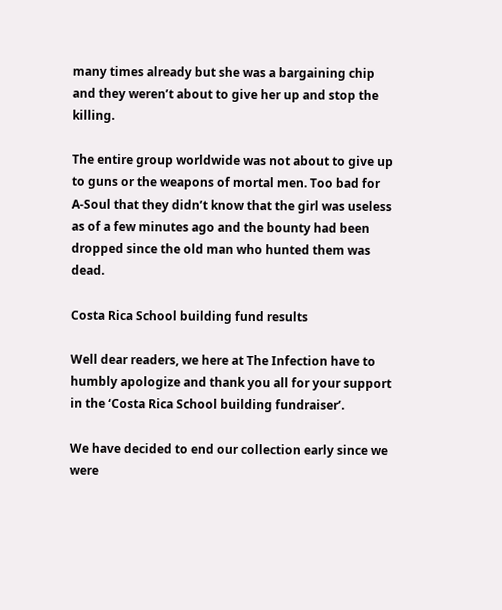many times already but she was a bargaining chip and they weren’t about to give her up and stop the killing.

The entire group worldwide was not about to give up to guns or the weapons of mortal men. Too bad for A-Soul that they didn’t know that the girl was useless as of a few minutes ago and the bounty had been dropped since the old man who hunted them was dead.

Costa Rica School building fund results

Well dear readers, we here at The Infection have to humbly apologize and thank you all for your support in the ‘Costa Rica School building fundraiser’.

We have decided to end our collection early since we were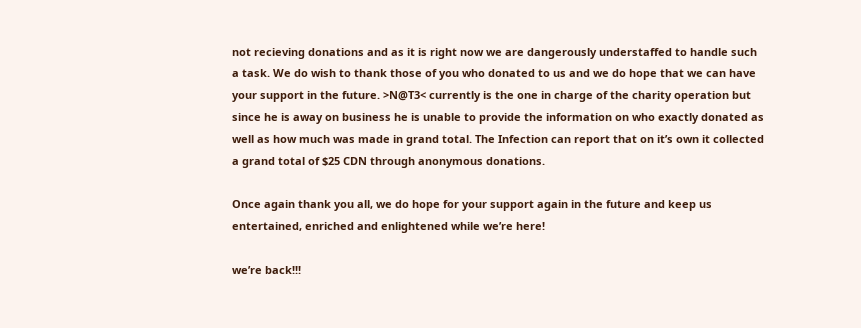not recieving donations and as it is right now we are dangerously understaffed to handle such a task. We do wish to thank those of you who donated to us and we do hope that we can have your support in the future. >N@T3< currently is the one in charge of the charity operation but since he is away on business he is unable to provide the information on who exactly donated as well as how much was made in grand total. The Infection can report that on it’s own it collected a grand total of $25 CDN through anonymous donations.

Once again thank you all, we do hope for your support again in the future and keep us entertained, enriched and enlightened while we’re here!

we’re back!!!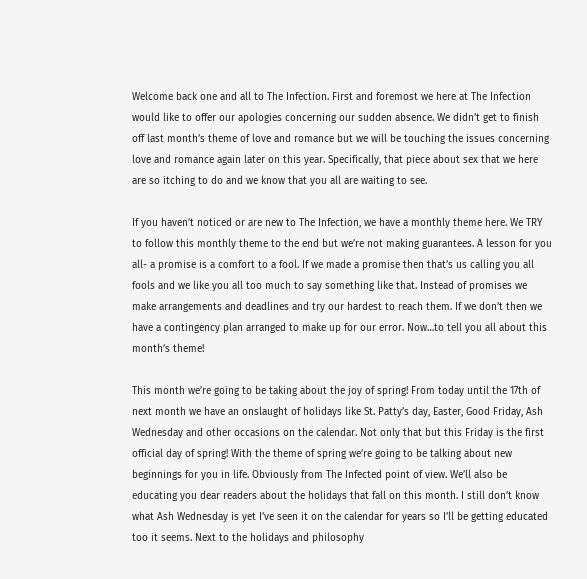Welcome back one and all to The Infection. First and foremost we here at The Infection would like to offer our apologies concerning our sudden absence. We didn’t get to finish off last month’s theme of love and romance but we will be touching the issues concerning love and romance again later on this year. Specifically, that piece about sex that we here are so itching to do and we know that you all are waiting to see.

If you haven’t noticed or are new to The Infection, we have a monthly theme here. We TRY to follow this monthly theme to the end but we’re not making guarantees. A lesson for you all- a promise is a comfort to a fool. If we made a promise then that’s us calling you all fools and we like you all too much to say something like that. Instead of promises we make arrangements and deadlines and try our hardest to reach them. If we don’t then we have a contingency plan arranged to make up for our error. Now…to tell you all about this month’s theme!

This month we’re going to be taking about the joy of spring! From today until the 17th of next month we have an onslaught of holidays like St. Patty’s day, Easter, Good Friday, Ash Wednesday and other occasions on the calendar. Not only that but this Friday is the first official day of spring! With the theme of spring we’re going to be talking about new beginnings for you in life. Obviously from The Infected point of view. We’ll also be educating you dear readers about the holidays that fall on this month. I still don’t know what Ash Wednesday is yet I’ve seen it on the calendar for years so I’ll be getting educated too it seems. Next to the holidays and philosophy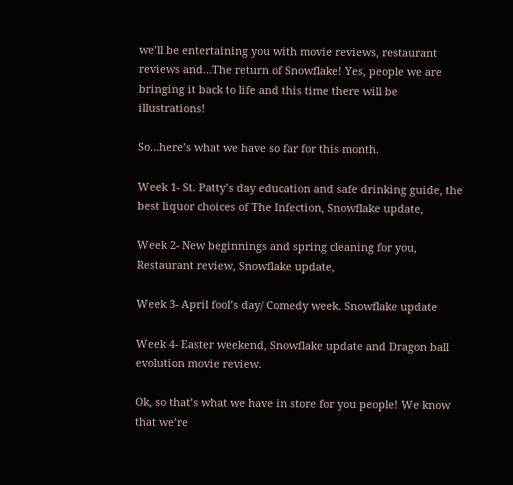we’ll be entertaining you with movie reviews, restaurant reviews and…The return of Snowflake! Yes, people we are bringing it back to life and this time there will be illustrations!

So…here’s what we have so far for this month.

Week 1- St. Patty’s day education and safe drinking guide, the best liquor choices of The Infection, Snowflake update,

Week 2- New beginnings and spring cleaning for you, Restaurant review, Snowflake update,

Week 3- April fool’s day/ Comedy week. Snowflake update

Week 4- Easter weekend, Snowflake update and Dragon ball evolution movie review.

Ok, so that’s what we have in store for you people! We know that we’re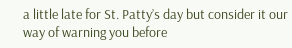a little late for St. Patty’s day but consider it our way of warning you before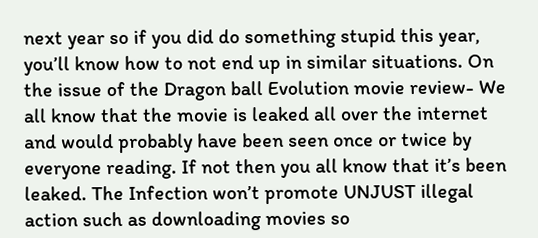next year so if you did do something stupid this year, you’ll know how to not end up in similar situations. On the issue of the Dragon ball Evolution movie review- We all know that the movie is leaked all over the internet and would probably have been seen once or twice by everyone reading. If not then you all know that it’s been leaked. The Infection won’t promote UNJUST illegal action such as downloading movies so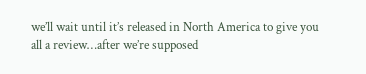we’ll wait until it’s released in North America to give you all a review…after we’re supposed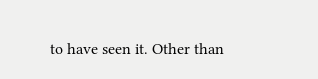to have seen it. Other than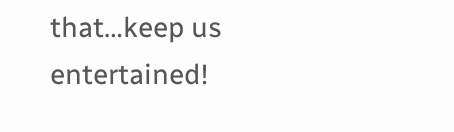that…keep us entertained!